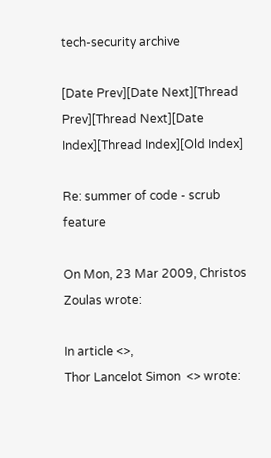tech-security archive

[Date Prev][Date Next][Thread Prev][Thread Next][Date Index][Thread Index][Old Index]

Re: summer of code - scrub feature

On Mon, 23 Mar 2009, Christos Zoulas wrote:

In article <>,
Thor Lancelot Simon  <> wrote: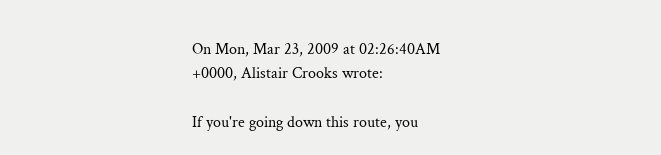On Mon, Mar 23, 2009 at 02:26:40AM +0000, Alistair Crooks wrote:

If you're going down this route, you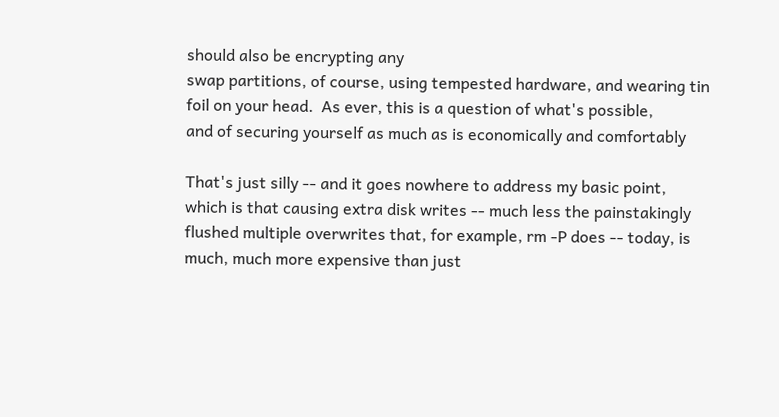should also be encrypting any
swap partitions, of course, using tempested hardware, and wearing tin
foil on your head.  As ever, this is a question of what's possible,
and of securing yourself as much as is economically and comfortably

That's just silly -- and it goes nowhere to address my basic point,
which is that causing extra disk writes -- much less the painstakingly
flushed multiple overwrites that, for example, rm -P does -- today, is
much, much more expensive than just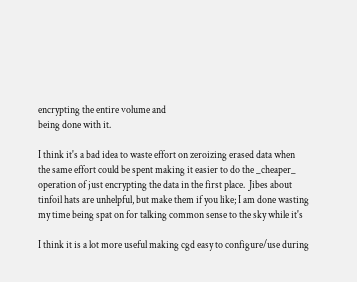encrypting the entire volume and
being done with it.

I think it's a bad idea to waste effort on zeroizing erased data when
the same effort could be spent making it easier to do the _cheaper_
operation of just encrypting the data in the first place.  Jibes about
tinfoil hats are unhelpful, but make them if you like; I am done wasting
my time being spat on for talking common sense to the sky while it's

I think it is a lot more useful making cgd easy to configure/use during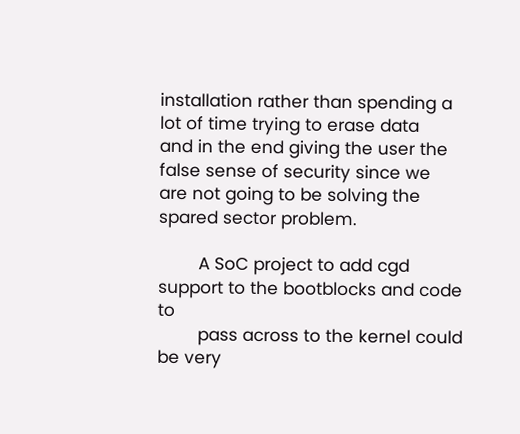installation rather than spending a lot of time trying to erase data
and in the end giving the user the false sense of security since we
are not going to be solving the spared sector problem.

        A SoC project to add cgd support to the bootblocks and code to
        pass across to the kernel could be very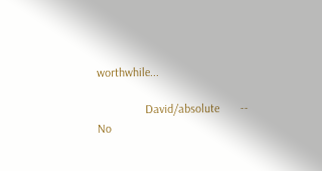worthwhile...

                David/absolute       -- No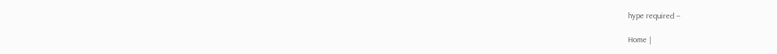hype required --

Home |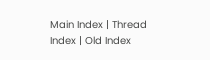Main Index | Thread Index | Old Index